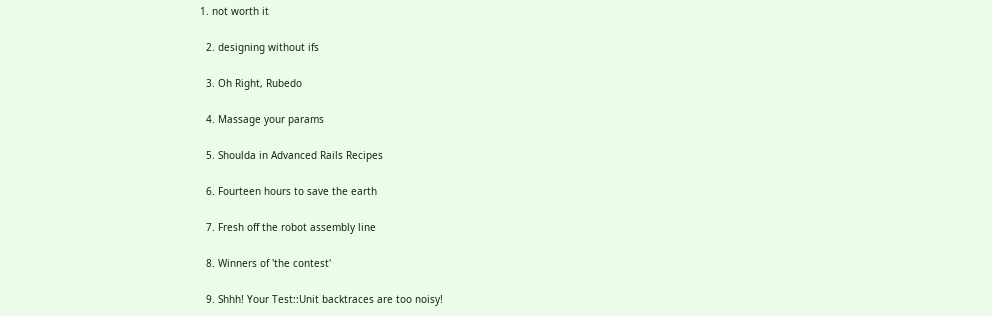1. not worth it

  2. designing without ifs

  3. Oh Right, Rubedo

  4. Massage your params

  5. Shoulda in Advanced Rails Recipes

  6. Fourteen hours to save the earth

  7. Fresh off the robot assembly line

  8. Winners of 'the contest'

  9. Shhh! Your Test::Unit backtraces are too noisy!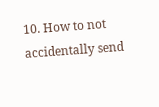10. How to not accidentally send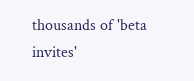thousands of 'beta invites'